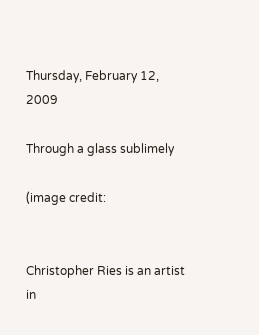Thursday, February 12, 2009

Through a glass sublimely

(image credit:


Christopher Ries is an artist in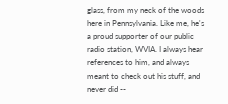glass, from my neck of the woods here in Pennsylvania. Like me, he's a proud supporter of our public radio station, WVIA. I always hear references to him, and always meant to check out his stuff, and never did --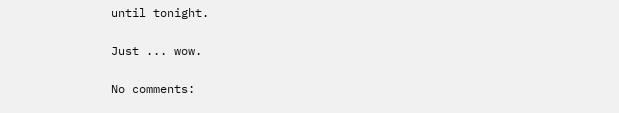until tonight.

Just ... wow.

No comments: